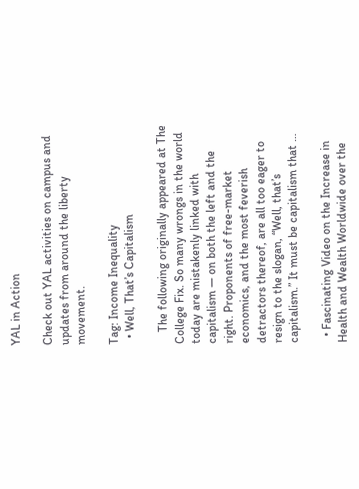YAL in Action

Check out YAL activities on campus and updates from around the liberty movement.

Tag: Income Inequality
  • Well, That’s Capitalism

    The following originally appeared at The College Fix. So many wrongs in the world today are mistakenly linked with capitalism — on both the left and the right. Proponents of free-market economics, and the most feverish detractors thereof, are all too eager to resign to the slogan, “Well, that’s capitalism.” It must be capitalism that …

  • Fascinating Video on the Increase in Health and Wealth Worldwide over the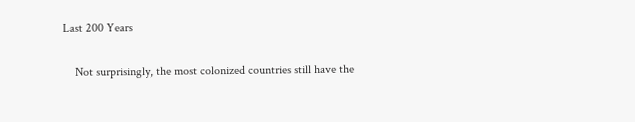Last 200 Years

    Not surprisingly, the most colonized countries still have the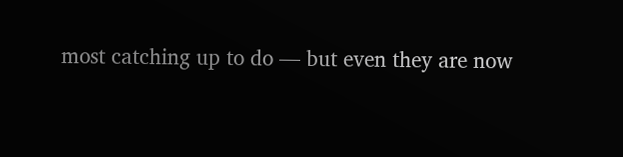most catching up to do — but even they are now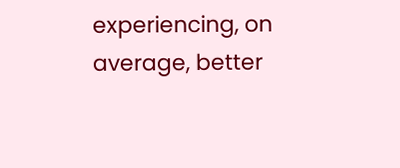experiencing, on average, better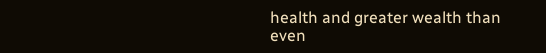health and greater wealth than even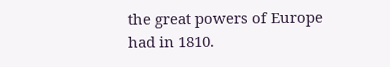the great powers of Europe had in 1810.